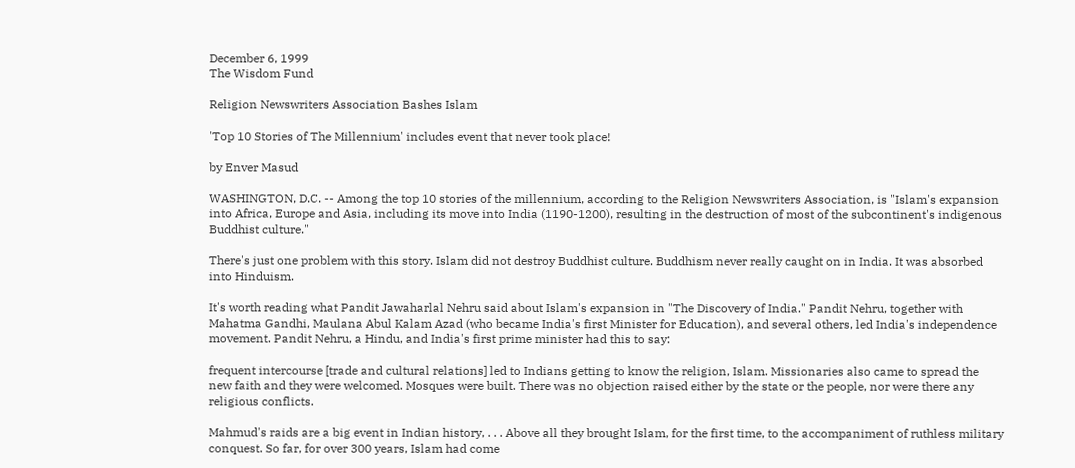December 6, 1999
The Wisdom Fund

Religion Newswriters Association Bashes Islam

'Top 10 Stories of The Millennium' includes event that never took place!

by Enver Masud

WASHINGTON, D.C. -- Among the top 10 stories of the millennium, according to the Religion Newswriters Association, is "Islam's expansion into Africa, Europe and Asia, including its move into India (1190-1200), resulting in the destruction of most of the subcontinent's indigenous Buddhist culture."

There's just one problem with this story. Islam did not destroy Buddhist culture. Buddhism never really caught on in India. It was absorbed into Hinduism.

It's worth reading what Pandit Jawaharlal Nehru said about Islam's expansion in "The Discovery of India." Pandit Nehru, together with Mahatma Gandhi, Maulana Abul Kalam Azad (who became India's first Minister for Education), and several others, led India's independence movement. Pandit Nehru, a Hindu, and India's first prime minister had this to say:

frequent intercourse [trade and cultural relations] led to Indians getting to know the religion, Islam. Missionaries also came to spread the new faith and they were welcomed. Mosques were built. There was no objection raised either by the state or the people, nor were there any religious conflicts.

Mahmud's raids are a big event in Indian history, . . . Above all they brought Islam, for the first time, to the accompaniment of ruthless military conquest. So far, for over 300 years, Islam had come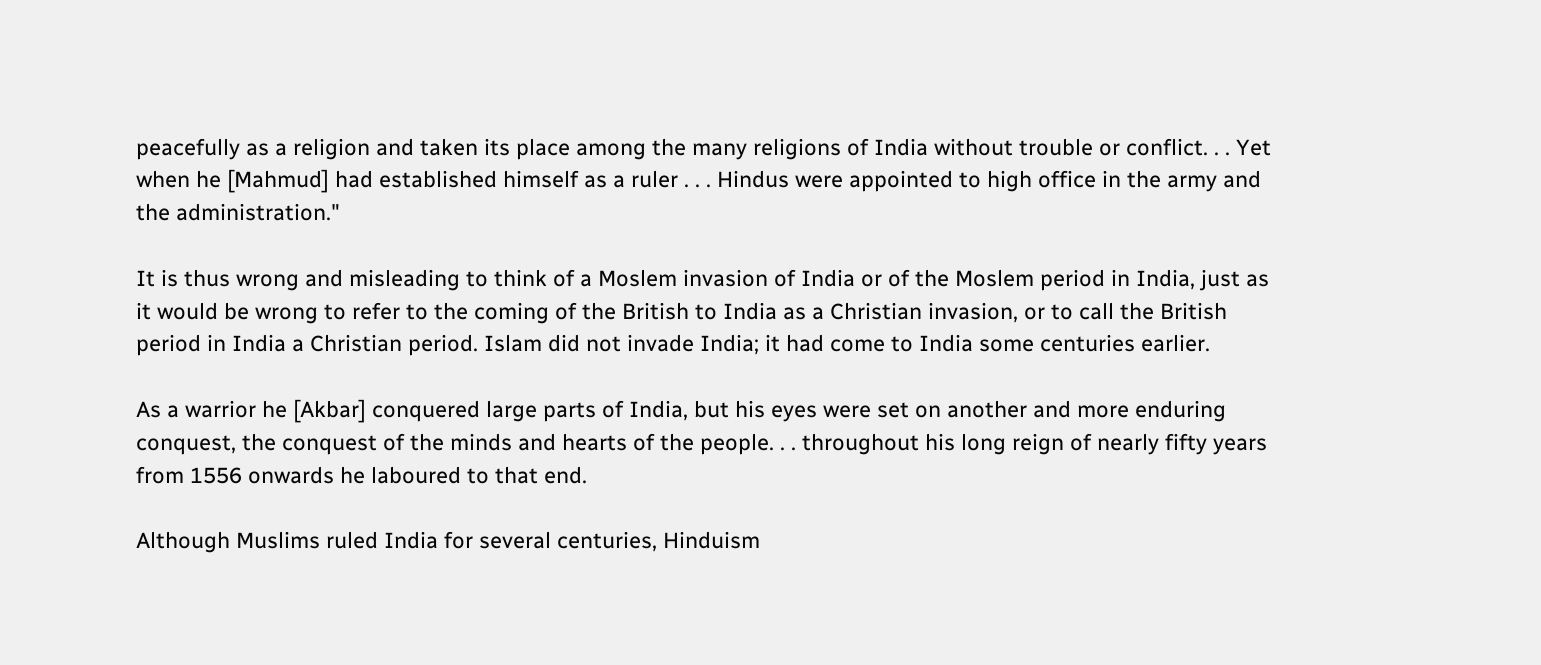peacefully as a religion and taken its place among the many religions of India without trouble or conflict. . . Yet when he [Mahmud] had established himself as a ruler . . . Hindus were appointed to high office in the army and the administration."

It is thus wrong and misleading to think of a Moslem invasion of India or of the Moslem period in India, just as it would be wrong to refer to the coming of the British to India as a Christian invasion, or to call the British period in India a Christian period. Islam did not invade India; it had come to India some centuries earlier.

As a warrior he [Akbar] conquered large parts of India, but his eyes were set on another and more enduring conquest, the conquest of the minds and hearts of the people. . . throughout his long reign of nearly fifty years from 1556 onwards he laboured to that end.

Although Muslims ruled India for several centuries, Hinduism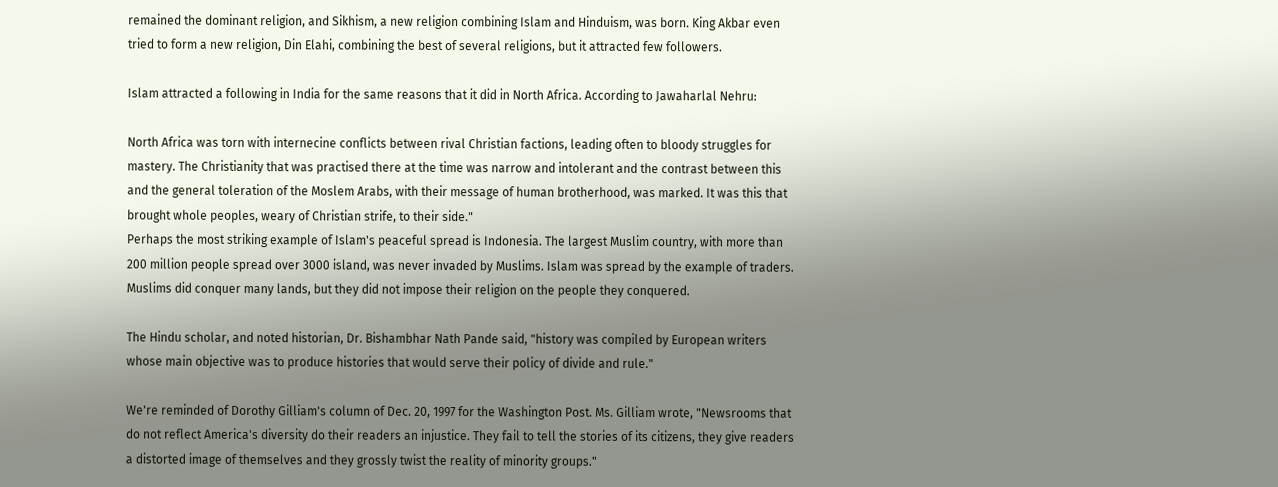remained the dominant religion, and Sikhism, a new religion combining Islam and Hinduism, was born. King Akbar even tried to form a new religion, Din Elahi, combining the best of several religions, but it attracted few followers.

Islam attracted a following in India for the same reasons that it did in North Africa. According to Jawaharlal Nehru:

North Africa was torn with internecine conflicts between rival Christian factions, leading often to bloody struggles for mastery. The Christianity that was practised there at the time was narrow and intolerant and the contrast between this and the general toleration of the Moslem Arabs, with their message of human brotherhood, was marked. It was this that brought whole peoples, weary of Christian strife, to their side."
Perhaps the most striking example of Islam's peaceful spread is Indonesia. The largest Muslim country, with more than 200 million people spread over 3000 island, was never invaded by Muslims. Islam was spread by the example of traders. Muslims did conquer many lands, but they did not impose their religion on the people they conquered.

The Hindu scholar, and noted historian, Dr. Bishambhar Nath Pande said, "history was compiled by European writers whose main objective was to produce histories that would serve their policy of divide and rule."

We're reminded of Dorothy Gilliam's column of Dec. 20, 1997 for the Washington Post. Ms. Gilliam wrote, "Newsrooms that do not reflect America's diversity do their readers an injustice. They fail to tell the stories of its citizens, they give readers a distorted image of themselves and they grossly twist the reality of minority groups."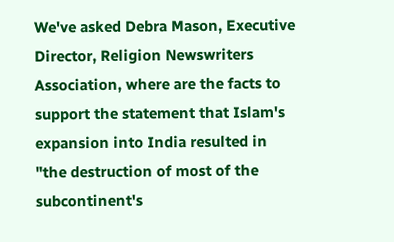We've asked Debra Mason, Executive Director, Religion Newswriters Association, where are the facts to support the statement that Islam's expansion into India resulted in "the destruction of most of the subcontinent's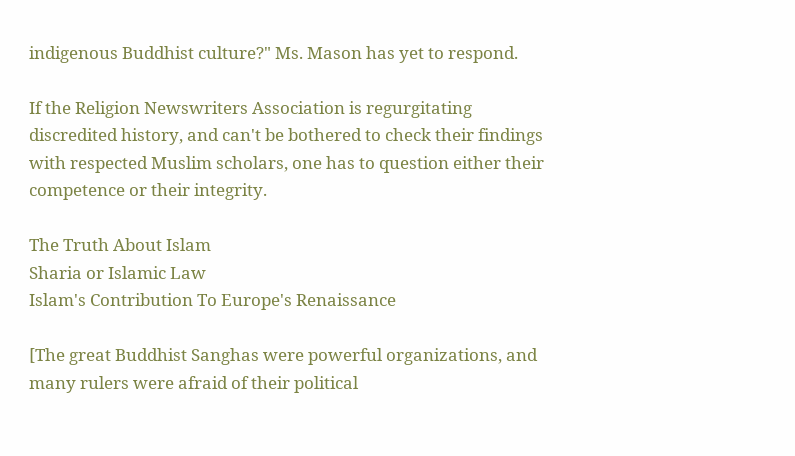indigenous Buddhist culture?" Ms. Mason has yet to respond.

If the Religion Newswriters Association is regurgitating discredited history, and can't be bothered to check their findings with respected Muslim scholars, one has to question either their competence or their integrity.

The Truth About Islam
Sharia or Islamic Law
Islam's Contribution To Europe's Renaissance

[The great Buddhist Sanghas were powerful organizations, and many rulers were afraid of their political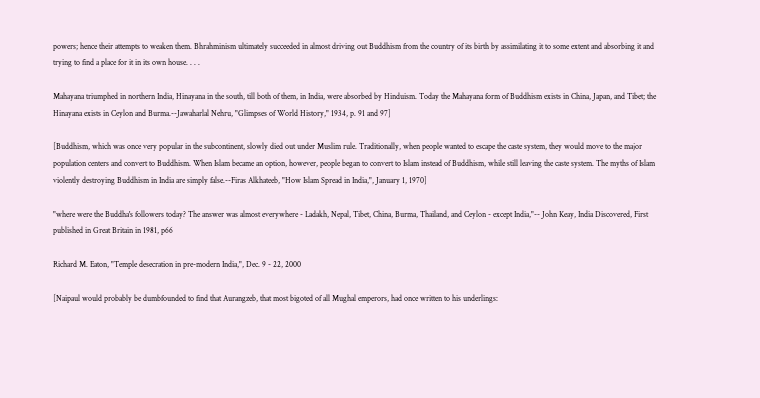powers; hence their attempts to weaken them. Bhrahminism ultimately succeeded in almost driving out Buddhism from the country of its birth by assimilating it to some extent and absorbing it and trying to find a place for it in its own house. . . .

Mahayana triumphed in northern India, Hinayana in the south, till both of them, in India, were absorbed by Hinduism. Today the Mahayana form of Buddhism exists in China, Japan, and Tibet; the Hinayana exists in Ceylon and Burma.--Jawaharlal Nehru, "Glimpses of World History," 1934, p. 91 and 97]

[Buddhism, which was once very popular in the subcontinent, slowly died out under Muslim rule. Traditionally, when people wanted to escape the caste system, they would move to the major population centers and convert to Buddhism. When Islam became an option, however, people began to convert to Islam instead of Buddhism, while still leaving the caste system. The myths of Islam violently destroying Buddhism in India are simply false.--Firas Alkhateeb, "How Islam Spread in India,", January 1, 1970]

"where were the Buddha's followers today? The answer was almost everywhere - Ladakh, Nepal, Tibet, China, Burma, Thailand, and Ceylon - except India,"-- John Keay, India Discovered, First published in Great Britain in 1981, p66

Richard M. Eaton, "Temple desecration in pre-modern India,", Dec. 9 - 22, 2000

[Naipaul would probably be dumbfounded to find that Aurangzeb, that most bigoted of all Mughal emperors, had once written to his underlings: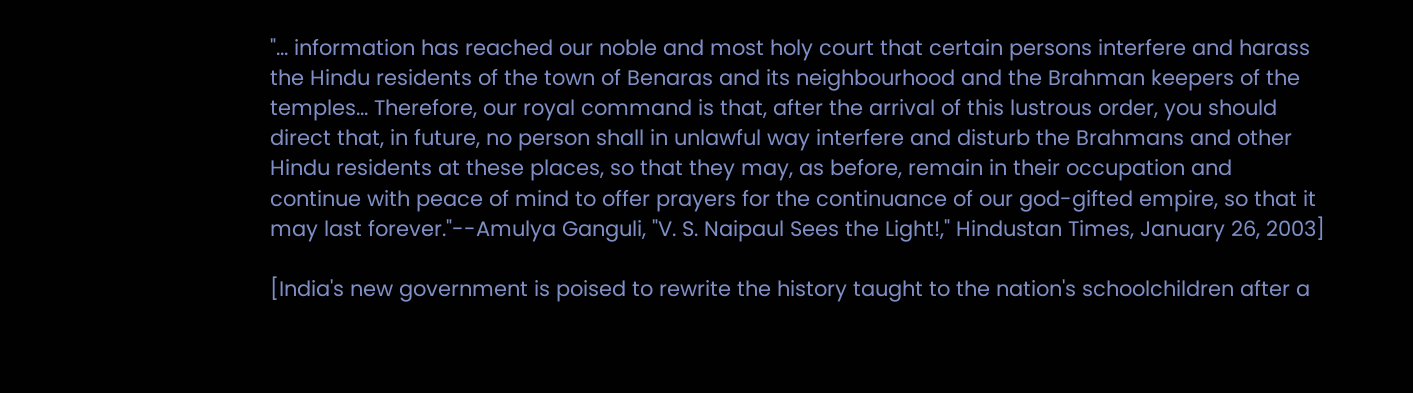"... information has reached our noble and most holy court that certain persons interfere and harass the Hindu residents of the town of Benaras and its neighbourhood and the Brahman keepers of the temples... Therefore, our royal command is that, after the arrival of this lustrous order, you should direct that, in future, no person shall in unlawful way interfere and disturb the Brahmans and other Hindu residents at these places, so that they may, as before, remain in their occupation and continue with peace of mind to offer prayers for the continuance of our god-gifted empire, so that it may last forever."--Amulya Ganguli, "V. S. Naipaul Sees the Light!," Hindustan Times, January 26, 2003]

[India's new government is poised to rewrite the history taught to the nation's schoolchildren after a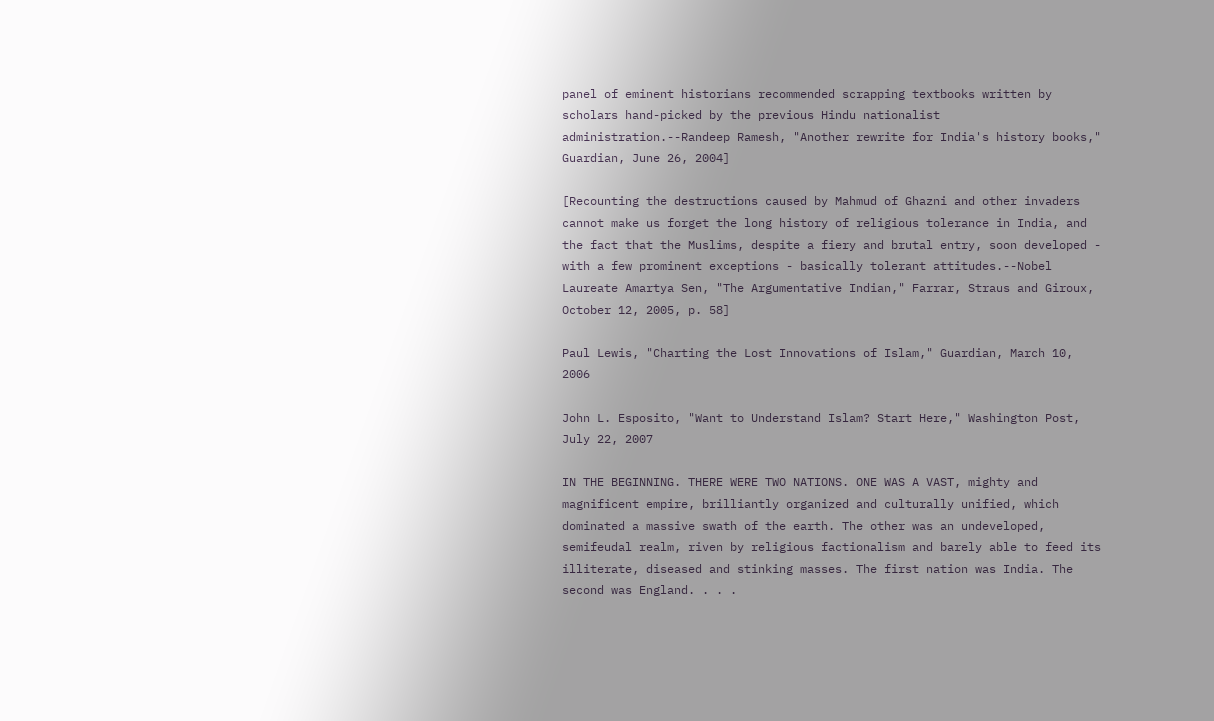panel of eminent historians recommended scrapping textbooks written by scholars hand-picked by the previous Hindu nationalist administration.--Randeep Ramesh, "Another rewrite for India's history books," Guardian, June 26, 2004]

[Recounting the destructions caused by Mahmud of Ghazni and other invaders cannot make us forget the long history of religious tolerance in India, and the fact that the Muslims, despite a fiery and brutal entry, soon developed - with a few prominent exceptions - basically tolerant attitudes.--Nobel Laureate Amartya Sen, "The Argumentative Indian," Farrar, Straus and Giroux, October 12, 2005, p. 58]

Paul Lewis, "Charting the Lost Innovations of Islam," Guardian, March 10, 2006

John L. Esposito, "Want to Understand Islam? Start Here," Washington Post, July 22, 2007

IN THE BEGINNING. THERE WERE TWO NATIONS. ONE WAS A VAST, mighty and magnificent empire, brilliantly organized and culturally unified, which dominated a massive swath of the earth. The other was an undeveloped, semifeudal realm, riven by religious factionalism and barely able to feed its illiterate, diseased and stinking masses. The first nation was India. The second was England. . . .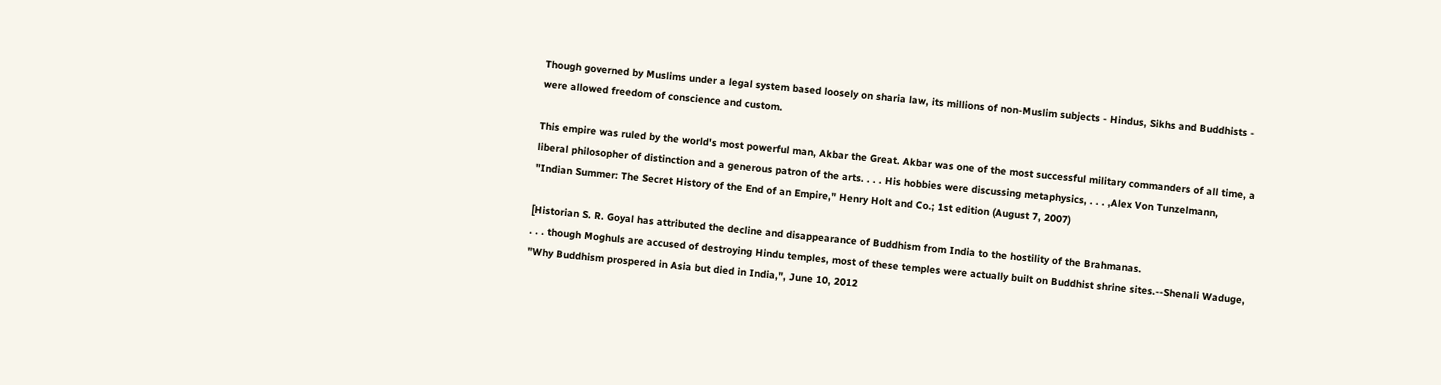Though governed by Muslims under a legal system based loosely on sharia law, its millions of non-Muslim subjects - Hindus, Sikhs and Buddhists - were allowed freedom of conscience and custom.

This empire was ruled by the world's most powerful man, Akbar the Great. Akbar was one of the most successful military commanders of all time, a liberal philosopher of distinction and a generous patron of the arts. . . . His hobbies were discussing metaphysics, . . . ,Alex Von Tunzelmann, "Indian Summer: The Secret History of the End of an Empire," Henry Holt and Co.; 1st edition (August 7, 2007)

[Historian S. R. Goyal has attributed the decline and disappearance of Buddhism from India to the hostility of the Brahmanas.
. . . though Moghuls are accused of destroying Hindu temples, most of these temples were actually built on Buddhist shrine sites.--Shenali Waduge, "Why Buddhism prospered in Asia but died in India,", June 10, 2012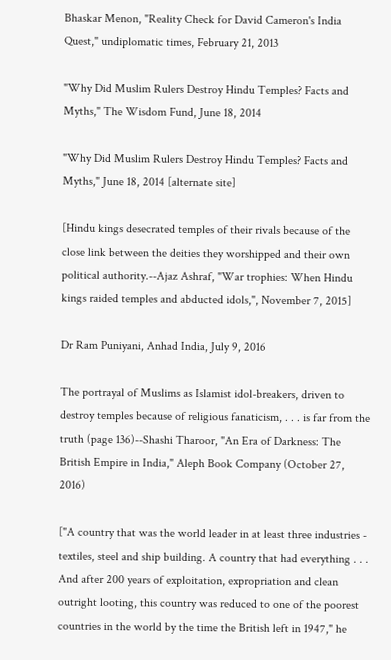Bhaskar Menon, "Reality Check for David Cameron's India Quest," undiplomatic times, February 21, 2013

"Why Did Muslim Rulers Destroy Hindu Temples? Facts and Myths," The Wisdom Fund, June 18, 2014

"Why Did Muslim Rulers Destroy Hindu Temples? Facts and Myths," June 18, 2014 [alternate site]

[Hindu kings desecrated temples of their rivals because of the close link between the deities they worshipped and their own political authority.--Ajaz Ashraf, "War trophies: When Hindu kings raided temples and abducted idols,", November 7, 2015]

Dr Ram Puniyani, Anhad India, July 9, 2016

The portrayal of Muslims as Islamist idol-breakers, driven to destroy temples because of religious fanaticism, . . . is far from the truth (page 136)--Shashi Tharoor, "An Era of Darkness: The British Empire in India," Aleph Book Company (October 27, 2016)

["A country that was the world leader in at least three industries - textiles, steel and ship building. A country that had everything . . . And after 200 years of exploitation, expropriation and clean outright looting, this country was reduced to one of the poorest countries in the world by the time the British left in 1947," he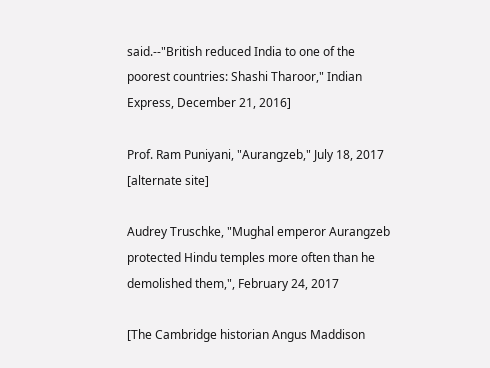said.--"British reduced India to one of the poorest countries: Shashi Tharoor," Indian Express, December 21, 2016]

Prof. Ram Puniyani, "Aurangzeb," July 18, 2017 [alternate site]

Audrey Truschke, "Mughal emperor Aurangzeb protected Hindu temples more often than he demolished them,", February 24, 2017

[The Cambridge historian Angus Maddison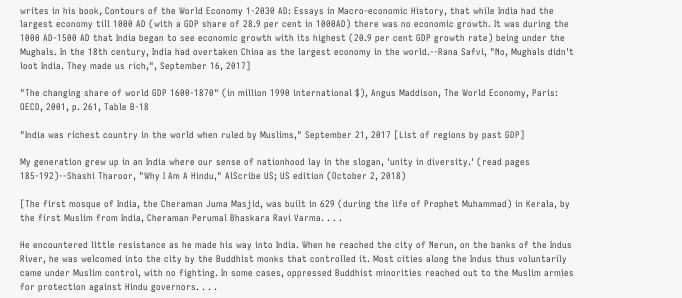writes in his book, Contours of the World Economy 1-2030 AD: Essays in Macro-economic History, that while India had the largest economy till 1000 AD (with a GDP share of 28.9 per cent in 1000AD) there was no economic growth. It was during the 1000 AD-1500 AD that India began to see economic growth with its highest (20.9 per cent GDP growth rate) being under the Mughals. In the 18th century, India had overtaken China as the largest economy in the world.--Rana Safvi, "No, Mughals didn't loot India. They made us rich,", September 16, 2017]

"The changing share of world GDP 1600-1870" (in million 1990 international $), Angus Maddison, The World Economy, Paris: OECD, 2001, p. 261, Table B-18

"India was richest country in the world when ruled by Muslims," September 21, 2017 [List of regions by past GDP]

My generation grew up in an India where our sense of nationhood lay in the slogan, 'unity in diversity.' (read pages 185-192)--Shashi Tharoor, "Why I Am A Hindu," AlScribe US; US edition (October 2, 2018)

[The first mosque of India, the Cheraman Juma Masjid, was built in 629 (during the life of Prophet Muhammad) in Kerala, by the first Muslim from India, Cheraman Perumal Bhaskara Ravi Varma. . . .

He encountered little resistance as he made his way into India. When he reached the city of Nerun, on the banks of the Indus River, he was welcomed into the city by the Buddhist monks that controlled it. Most cities along the Indus thus voluntarily came under Muslim control, with no fighting. In some cases, oppressed Buddhist minorities reached out to the Muslim armies for protection against Hindu governors. . . .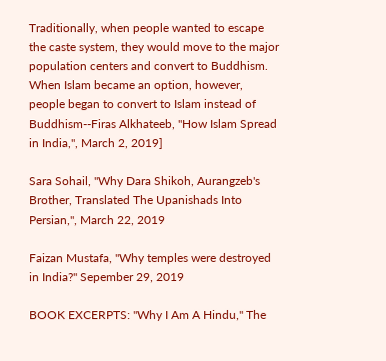Traditionally, when people wanted to escape the caste system, they would move to the major population centers and convert to Buddhism. When Islam became an option, however, people began to convert to Islam instead of Buddhism--Firas Alkhateeb, "How Islam Spread in India,", March 2, 2019]

Sara Sohail, "Why Dara Shikoh, Aurangzeb's Brother, Translated The Upanishads Into Persian,", March 22, 2019

Faizan Mustafa, "Why temples were destroyed in India?" Sepember 29, 2019

BOOK EXCERPTS: "Why I Am A Hindu," The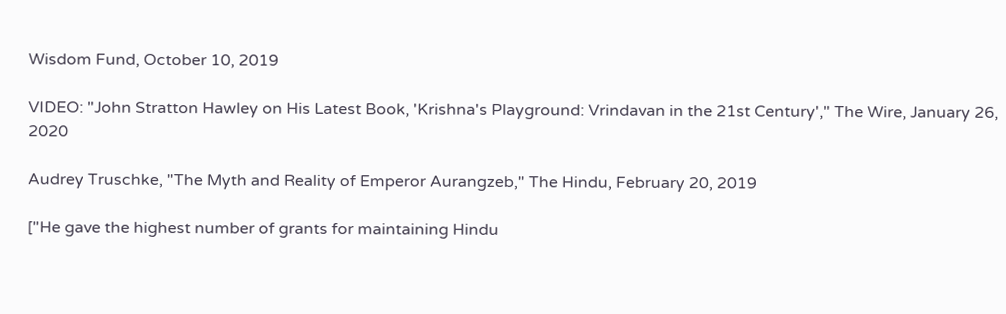Wisdom Fund, October 10, 2019

VIDEO: "John Stratton Hawley on His Latest Book, 'Krishna's Playground: Vrindavan in the 21st Century'," The Wire, January 26, 2020

Audrey Truschke, "The Myth and Reality of Emperor Aurangzeb," The Hindu, February 20, 2019

["He gave the highest number of grants for maintaining Hindu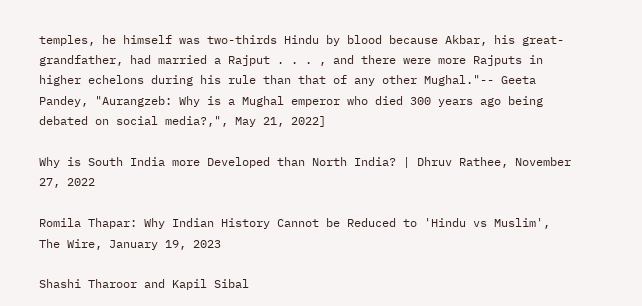temples, he himself was two-thirds Hindu by blood because Akbar, his great-grandfather, had married a Rajput . . . , and there were more Rajputs in higher echelons during his rule than that of any other Mughal."-- Geeta Pandey, "Aurangzeb: Why is a Mughal emperor who died 300 years ago being debated on social media?,", May 21, 2022]

Why is South India more Developed than North India? | Dhruv Rathee, November 27, 2022

Romila Thapar: Why Indian History Cannot be Reduced to 'Hindu vs Muslim', The Wire, January 19, 2023

Shashi Tharoor and Kapil Sibal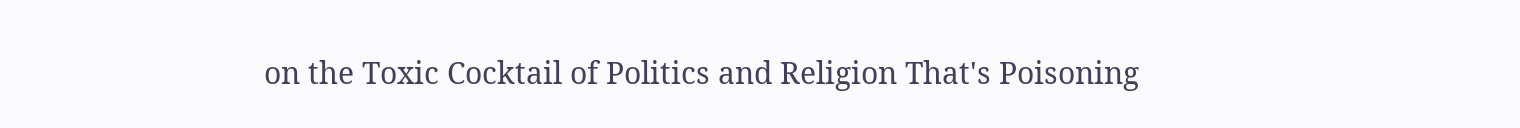on the Toxic Cocktail of Politics and Religion That's Poisoning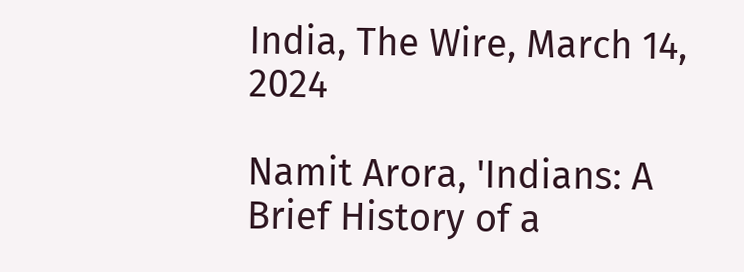India, The Wire, March 14, 2024

Namit Arora, 'Indians: A Brief History of a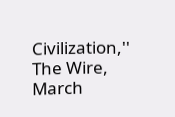Civilization,'' The Wire, March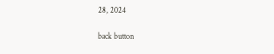28, 2024

back button